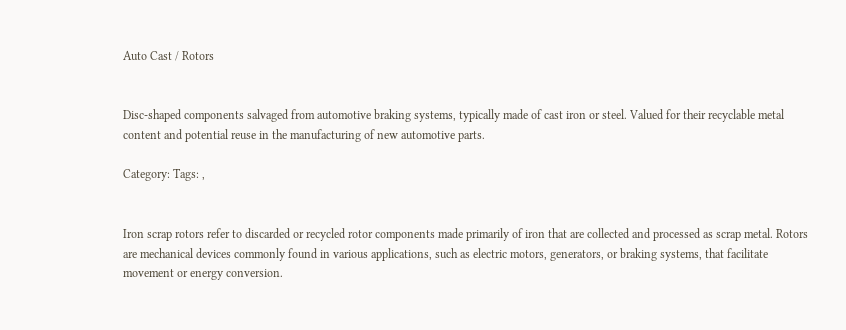Auto Cast / Rotors


Disc-shaped components salvaged from automotive braking systems, typically made of cast iron or steel. Valued for their recyclable metal content and potential reuse in the manufacturing of new automotive parts.

Category: Tags: ,


Iron scrap rotors refer to discarded or recycled rotor components made primarily of iron that are collected and processed as scrap metal. Rotors are mechanical devices commonly found in various applications, such as electric motors, generators, or braking systems, that facilitate movement or energy conversion.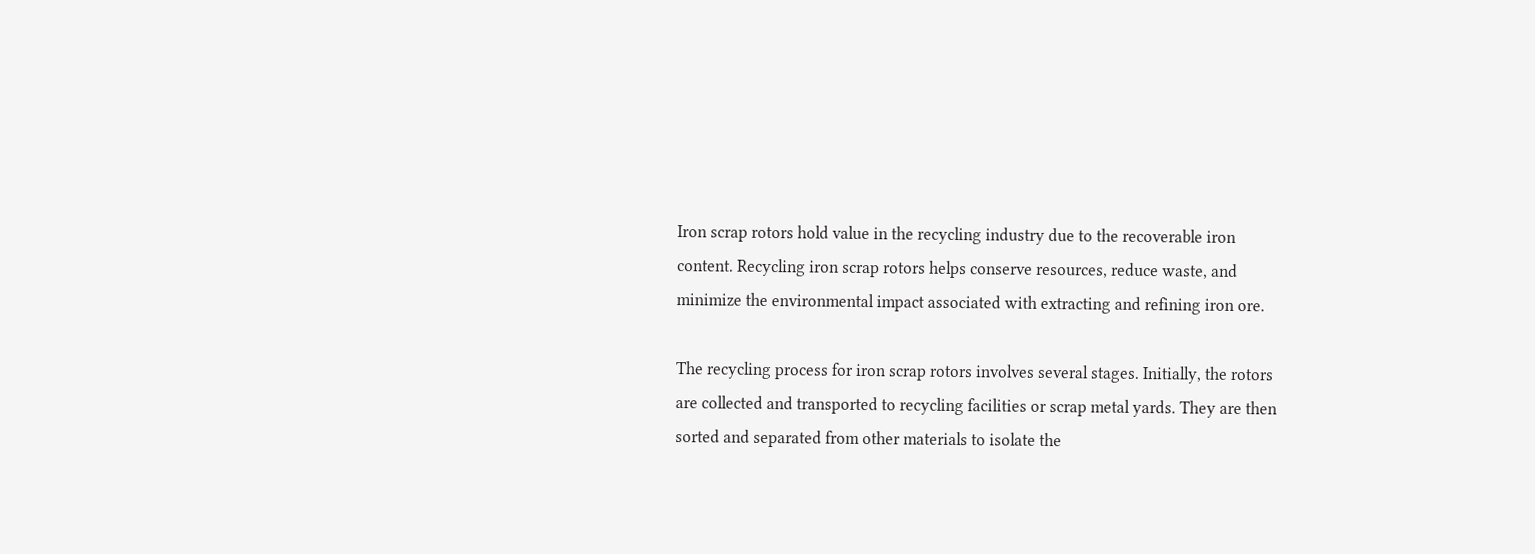Iron scrap rotors hold value in the recycling industry due to the recoverable iron content. Recycling iron scrap rotors helps conserve resources, reduce waste, and minimize the environmental impact associated with extracting and refining iron ore.

The recycling process for iron scrap rotors involves several stages. Initially, the rotors are collected and transported to recycling facilities or scrap metal yards. They are then sorted and separated from other materials to isolate the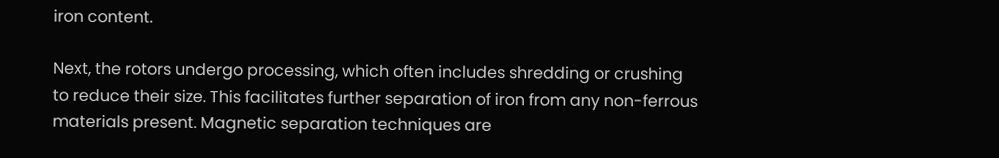iron content.

Next, the rotors undergo processing, which often includes shredding or crushing to reduce their size. This facilitates further separation of iron from any non-ferrous materials present. Magnetic separation techniques are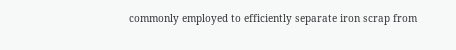commonly employed to efficiently separate iron scrap from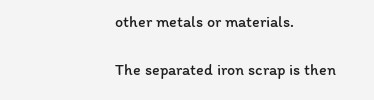other metals or materials.

The separated iron scrap is then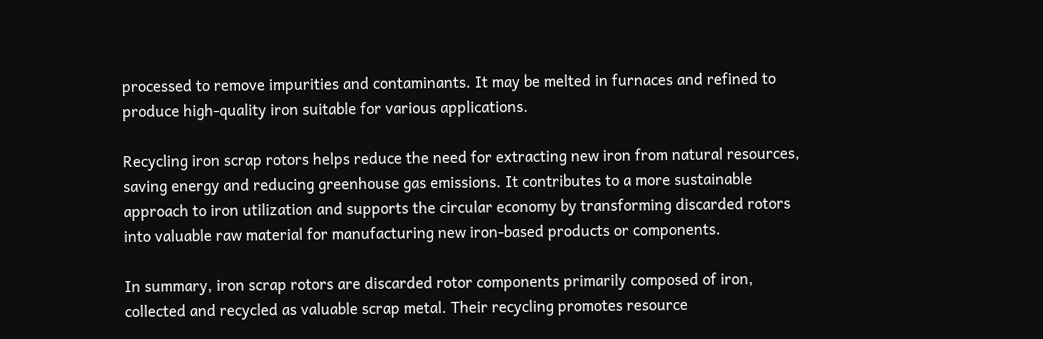processed to remove impurities and contaminants. It may be melted in furnaces and refined to produce high-quality iron suitable for various applications.

Recycling iron scrap rotors helps reduce the need for extracting new iron from natural resources, saving energy and reducing greenhouse gas emissions. It contributes to a more sustainable approach to iron utilization and supports the circular economy by transforming discarded rotors into valuable raw material for manufacturing new iron-based products or components.

In summary, iron scrap rotors are discarded rotor components primarily composed of iron, collected and recycled as valuable scrap metal. Their recycling promotes resource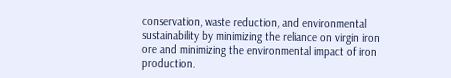conservation, waste reduction, and environmental sustainability by minimizing the reliance on virgin iron ore and minimizing the environmental impact of iron production.